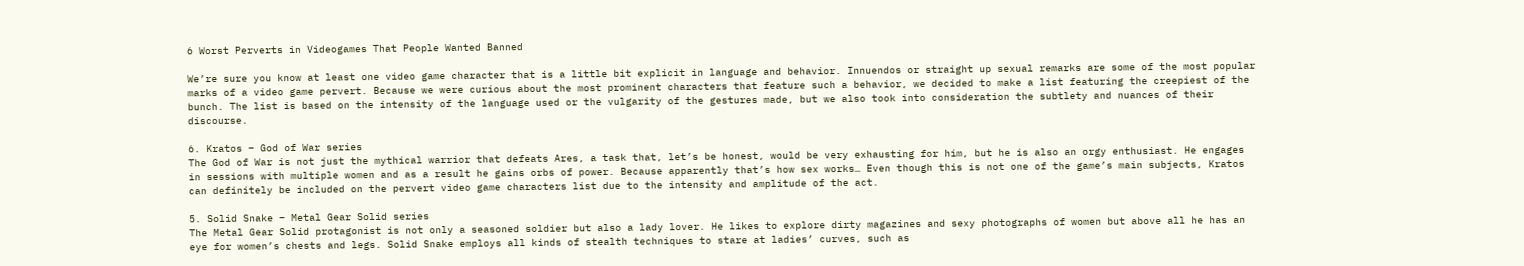6 Worst Perverts in Videogames That People Wanted Banned

We’re sure you know at least one video game character that is a little bit explicit in language and behavior. Innuendos or straight up sexual remarks are some of the most popular marks of a video game pervert. Because we were curious about the most prominent characters that feature such a behavior, we decided to make a list featuring the creepiest of the bunch. The list is based on the intensity of the language used or the vulgarity of the gestures made, but we also took into consideration the subtlety and nuances of their discourse.

6. Kratos – God of War series
The God of War is not just the mythical warrior that defeats Ares, a task that, let’s be honest, would be very exhausting for him, but he is also an orgy enthusiast. He engages in sessions with multiple women and as a result he gains orbs of power. Because apparently that’s how sex works… Even though this is not one of the game’s main subjects, Kratos can definitely be included on the pervert video game characters list due to the intensity and amplitude of the act.

5. Solid Snake – Metal Gear Solid series
The Metal Gear Solid protagonist is not only a seasoned soldier but also a lady lover. He likes to explore dirty magazines and sexy photographs of women but above all he has an eye for women’s chests and legs. Solid Snake employs all kinds of stealth techniques to stare at ladies’ curves, such as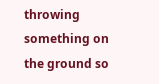throwing something on the ground so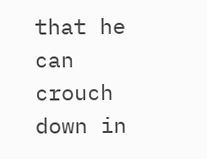that he can crouch down in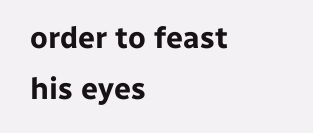order to feast his eyes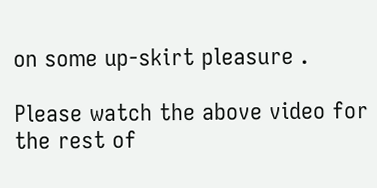on some up-skirt pleasure .

Please watch the above video for the rest of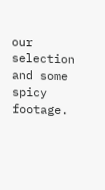our selection and some spicy footage.